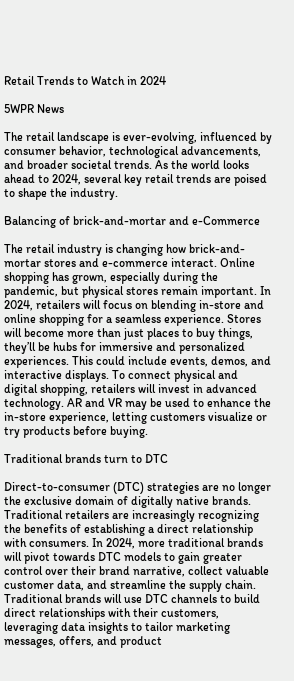Retail Trends to Watch in 2024

5WPR News

The retail landscape is ever-evolving, influenced by consumer behavior, technological advancements, and broader societal trends. As the world looks ahead to 2024, several key retail trends are poised to shape the industry.

Balancing of brick-and-mortar and e-Commerce

The retail industry is changing how brick-and-mortar stores and e-commerce interact. Online shopping has grown, especially during the pandemic, but physical stores remain important. In 2024, retailers will focus on blending in-store and online shopping for a seamless experience. Stores will become more than just places to buy things, they’ll be hubs for immersive and personalized experiences. This could include events, demos, and interactive displays. To connect physical and digital shopping, retailers will invest in advanced technology. AR and VR may be used to enhance the in-store experience, letting customers visualize or try products before buying.

Traditional brands turn to DTC

Direct-to-consumer (DTC) strategies are no longer the exclusive domain of digitally native brands. Traditional retailers are increasingly recognizing the benefits of establishing a direct relationship with consumers. In 2024, more traditional brands will pivot towards DTC models to gain greater control over their brand narrative, collect valuable customer data, and streamline the supply chain. Traditional brands will use DTC channels to build direct relationships with their customers, leveraging data insights to tailor marketing messages, offers, and product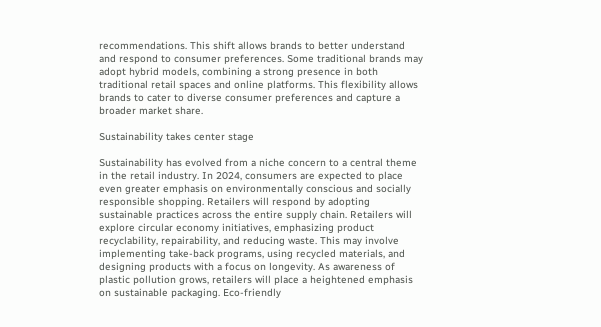recommendations. This shift allows brands to better understand and respond to consumer preferences. Some traditional brands may adopt hybrid models, combining a strong presence in both traditional retail spaces and online platforms. This flexibility allows brands to cater to diverse consumer preferences and capture a broader market share.

Sustainability takes center stage

Sustainability has evolved from a niche concern to a central theme in the retail industry. In 2024, consumers are expected to place even greater emphasis on environmentally conscious and socially responsible shopping. Retailers will respond by adopting sustainable practices across the entire supply chain. Retailers will explore circular economy initiatives, emphasizing product recyclability, repairability, and reducing waste. This may involve implementing take-back programs, using recycled materials, and designing products with a focus on longevity. As awareness of plastic pollution grows, retailers will place a heightened emphasis on sustainable packaging. Eco-friendly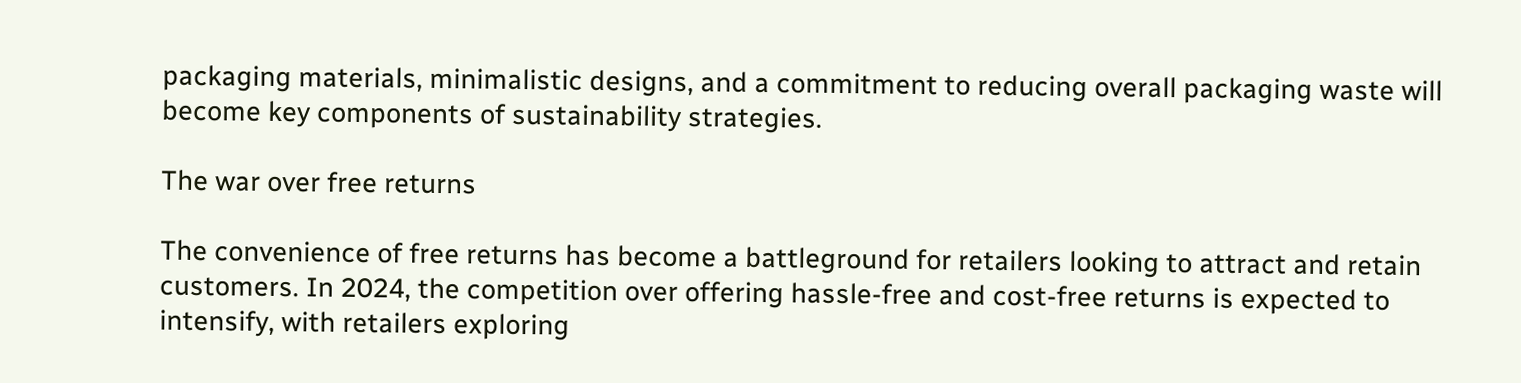packaging materials, minimalistic designs, and a commitment to reducing overall packaging waste will become key components of sustainability strategies.

The war over free returns

The convenience of free returns has become a battleground for retailers looking to attract and retain customers. In 2024, the competition over offering hassle-free and cost-free returns is expected to intensify, with retailers exploring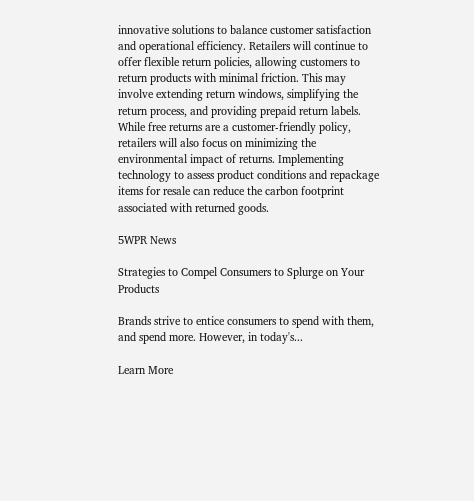innovative solutions to balance customer satisfaction and operational efficiency. Retailers will continue to offer flexible return policies, allowing customers to return products with minimal friction. This may involve extending return windows, simplifying the return process, and providing prepaid return labels. While free returns are a customer-friendly policy, retailers will also focus on minimizing the environmental impact of returns. Implementing technology to assess product conditions and repackage items for resale can reduce the carbon footprint associated with returned goods.

5WPR News

Strategies to Compel Consumers to Splurge on Your Products

Brands strive to entice consumers to spend with them, and spend more. However, in today's...

Learn More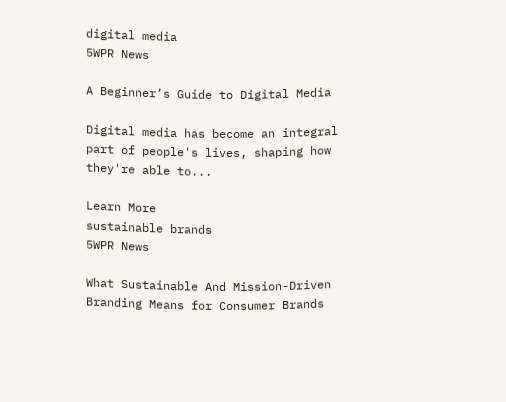digital media
5WPR News

A Beginner’s Guide to Digital Media

Digital media has become an integral part of people's lives, shaping how they're able to...

Learn More
sustainable brands
5WPR News

What Sustainable And Mission-Driven Branding Means for Consumer Brands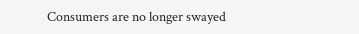Consumers are no longer swayed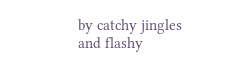by catchy jingles and flashy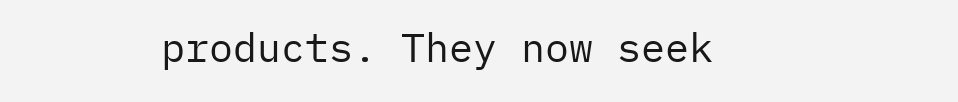products. They now seek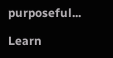purposeful...

Learn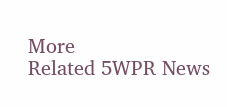More
Related 5WPR News